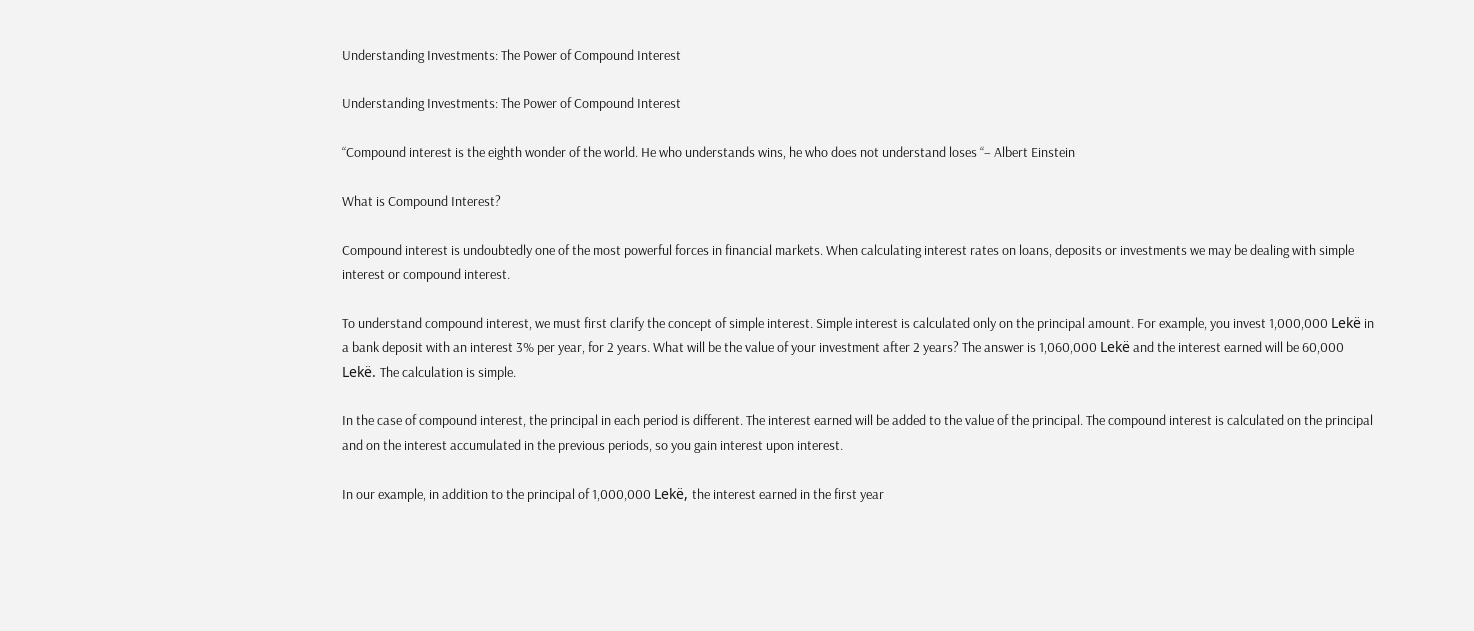Understanding Investments: The Power of Compound Interest

Understanding Investments: The Power of Compound Interest

“Compound interest is the eighth wonder of the world. He who understands wins, he who does not understand loses “– Albert Einstein

What is Compound Interest?

Compound interest is undoubtedly one of the most powerful forces in financial markets. When calculating interest rates on loans, deposits or investments we may be dealing with simple interest or compound interest.

To understand compound interest, we must first clarify the concept of simple interest. Simple interest is calculated only on the principal amount. For example, you invest 1,000,000 Lekë in a bank deposit with an interest 3% per year, for 2 years. What will be the value of your investment after 2 years? The answer is 1,060,000 Lekë and the interest earned will be 60,000 Lekë. The calculation is simple.

In the case of compound interest, the principal in each period is different. The interest earned will be added to the value of the principal. The compound interest is calculated on the principal and on the interest accumulated in the previous periods, so you gain interest upon interest.

In our example, in addition to the principal of 1,000,000 Lekë, the interest earned in the first year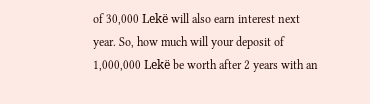of 30,000 Lekë will also earn interest next year. So, how much will your deposit of 1,000,000 Lekë be worth after 2 years with an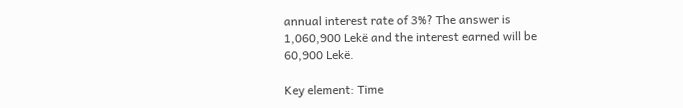annual interest rate of 3%? The answer is 1,060,900 Lekë and the interest earned will be 60,900 Lekë.

Key element: Time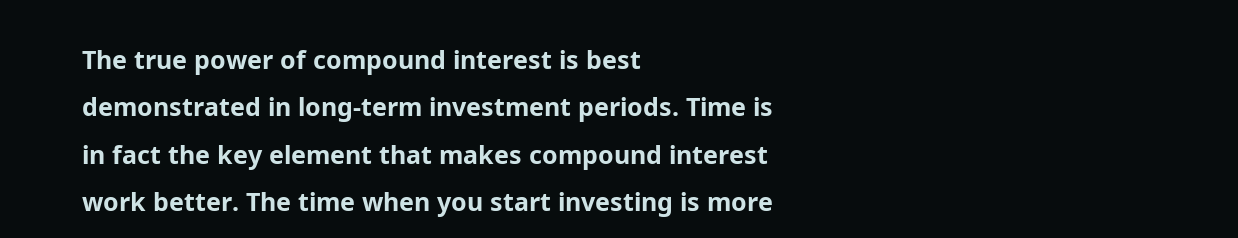The true power of compound interest is best demonstrated in long-term investment periods. Time is in fact the key element that makes compound interest work better. The time when you start investing is more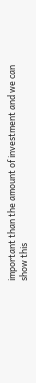important than the amount of investment and we can show this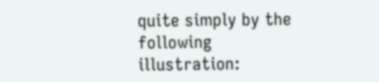quite simply by the following illustration: